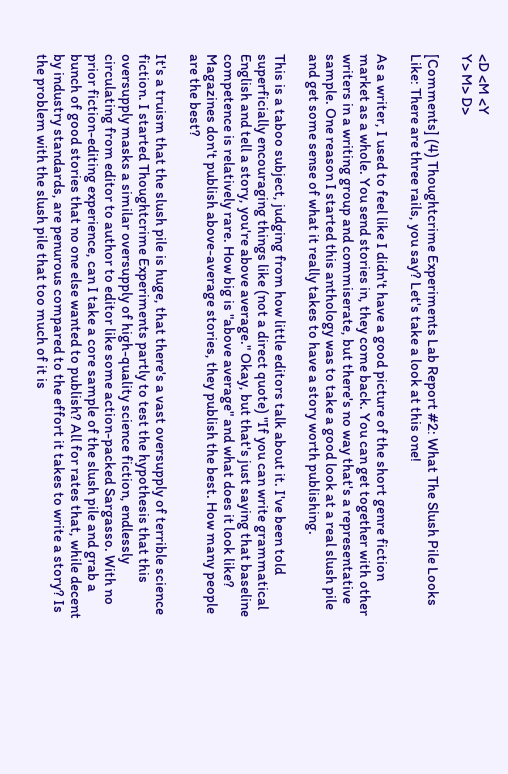<D <M <Y
Y> M> D>

[Comments] (4) Thoughtcrime Experiments Lab Report #2: What The Slush Pile Looks Like: There are three rails, you say? Let's take a look at this one!

As a writer, I used to feel like I didn't have a good picture of the short genre fiction market as a whole. You send stories in, they come back. You can get together with other writers in a writing group and commiserate, but there's no way that's a representative sample. One reason I started this anthology was to take a good look at a real slush pile and get some sense of what it really takes to have a story worth publishing.

This is a taboo subject, judging from how little editors talk about it. I've been told superficially encouraging things like (not a direct quote) "If you can write grammatical English and tell a story, you're above average." Okay, but that's just saying that baseline competence is relatively rare. How big is "above average" and what does it look like? Magazines don't publish above-average stories, they publish the best. How many people are the best?

It's a truism that the slush pile is huge, that there's a vast oversupply of terrible science fiction. I started Thoughtcrime Experiments partly to test the hypothesis that this oversupply masks a similar oversupply of high-quality science fiction, endlessly circulating from editor to author to editor like some action-packed Sargasso. With no prior fiction-editing experience, can I take a core sample of the slush pile and grab a bunch of good stories that no one else wanted to publish? All for rates that, while decent by industry standards, are penurous compared to the effort it takes to write a story? Is the problem with the slush pile that too much of it is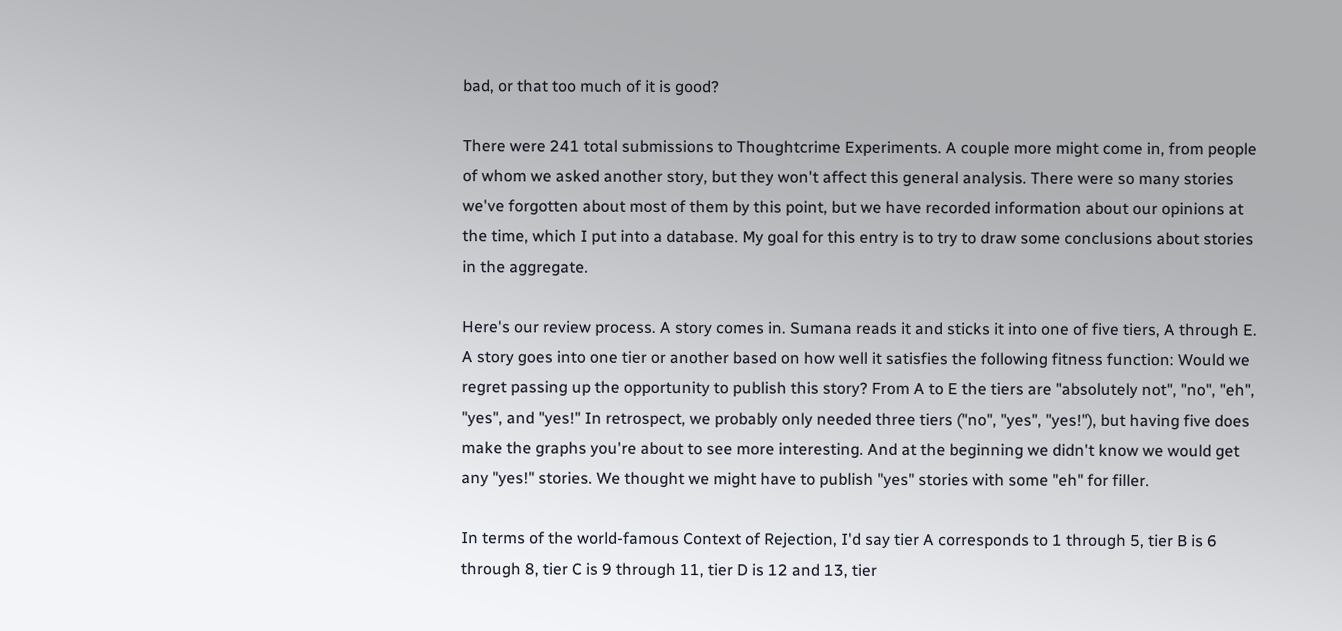bad, or that too much of it is good?

There were 241 total submissions to Thoughtcrime Experiments. A couple more might come in, from people of whom we asked another story, but they won't affect this general analysis. There were so many stories we've forgotten about most of them by this point, but we have recorded information about our opinions at the time, which I put into a database. My goal for this entry is to try to draw some conclusions about stories in the aggregate.

Here's our review process. A story comes in. Sumana reads it and sticks it into one of five tiers, A through E. A story goes into one tier or another based on how well it satisfies the following fitness function: Would we regret passing up the opportunity to publish this story? From A to E the tiers are "absolutely not", "no", "eh", "yes", and "yes!" In retrospect, we probably only needed three tiers ("no", "yes", "yes!"), but having five does make the graphs you're about to see more interesting. And at the beginning we didn't know we would get any "yes!" stories. We thought we might have to publish "yes" stories with some "eh" for filler.

In terms of the world-famous Context of Rejection, I'd say tier A corresponds to 1 through 5, tier B is 6 through 8, tier C is 9 through 11, tier D is 12 and 13, tier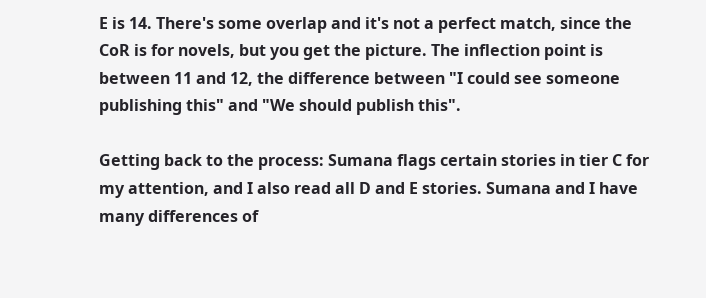E is 14. There's some overlap and it's not a perfect match, since the CoR is for novels, but you get the picture. The inflection point is between 11 and 12, the difference between "I could see someone publishing this" and "We should publish this".

Getting back to the process: Sumana flags certain stories in tier C for my attention, and I also read all D and E stories. Sumana and I have many differences of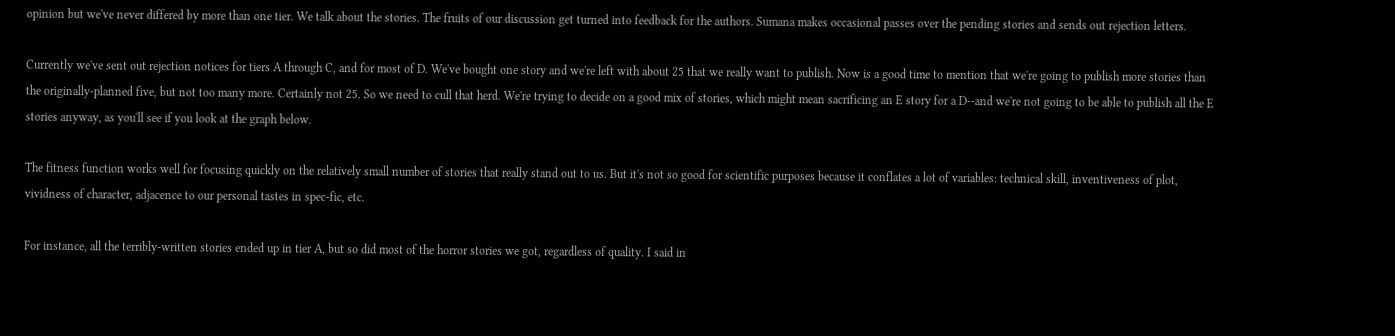opinion but we've never differed by more than one tier. We talk about the stories. The fruits of our discussion get turned into feedback for the authors. Sumana makes occasional passes over the pending stories and sends out rejection letters.

Currently we've sent out rejection notices for tiers A through C, and for most of D. We've bought one story and we're left with about 25 that we really want to publish. Now is a good time to mention that we're going to publish more stories than the originally-planned five, but not too many more. Certainly not 25. So we need to cull that herd. We're trying to decide on a good mix of stories, which might mean sacrificing an E story for a D--and we're not going to be able to publish all the E stories anyway, as you'll see if you look at the graph below.

The fitness function works well for focusing quickly on the relatively small number of stories that really stand out to us. But it's not so good for scientific purposes because it conflates a lot of variables: technical skill, inventiveness of plot, vividness of character, adjacence to our personal tastes in spec-fic, etc.

For instance, all the terribly-written stories ended up in tier A, but so did most of the horror stories we got, regardless of quality. I said in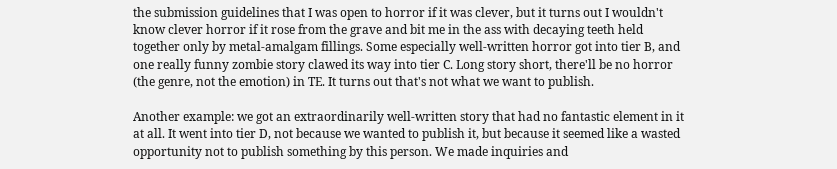the submission guidelines that I was open to horror if it was clever, but it turns out I wouldn't know clever horror if it rose from the grave and bit me in the ass with decaying teeth held together only by metal-amalgam fillings. Some especially well-written horror got into tier B, and one really funny zombie story clawed its way into tier C. Long story short, there'll be no horror (the genre, not the emotion) in TE. It turns out that's not what we want to publish.

Another example: we got an extraordinarily well-written story that had no fantastic element in it at all. It went into tier D, not because we wanted to publish it, but because it seemed like a wasted opportunity not to publish something by this person. We made inquiries and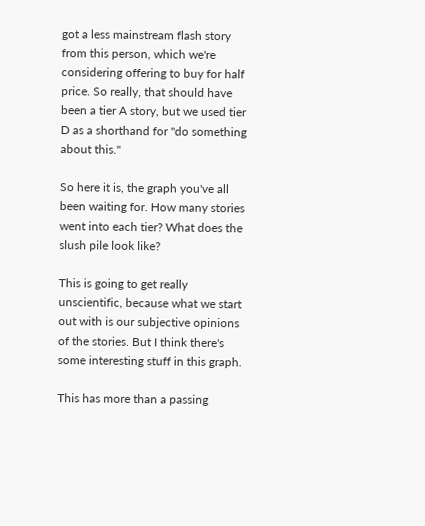got a less mainstream flash story from this person, which we're considering offering to buy for half price. So really, that should have been a tier A story, but we used tier D as a shorthand for "do something about this."

So here it is, the graph you've all been waiting for. How many stories went into each tier? What does the slush pile look like?

This is going to get really unscientific, because what we start out with is our subjective opinions of the stories. But I think there's some interesting stuff in this graph.

This has more than a passing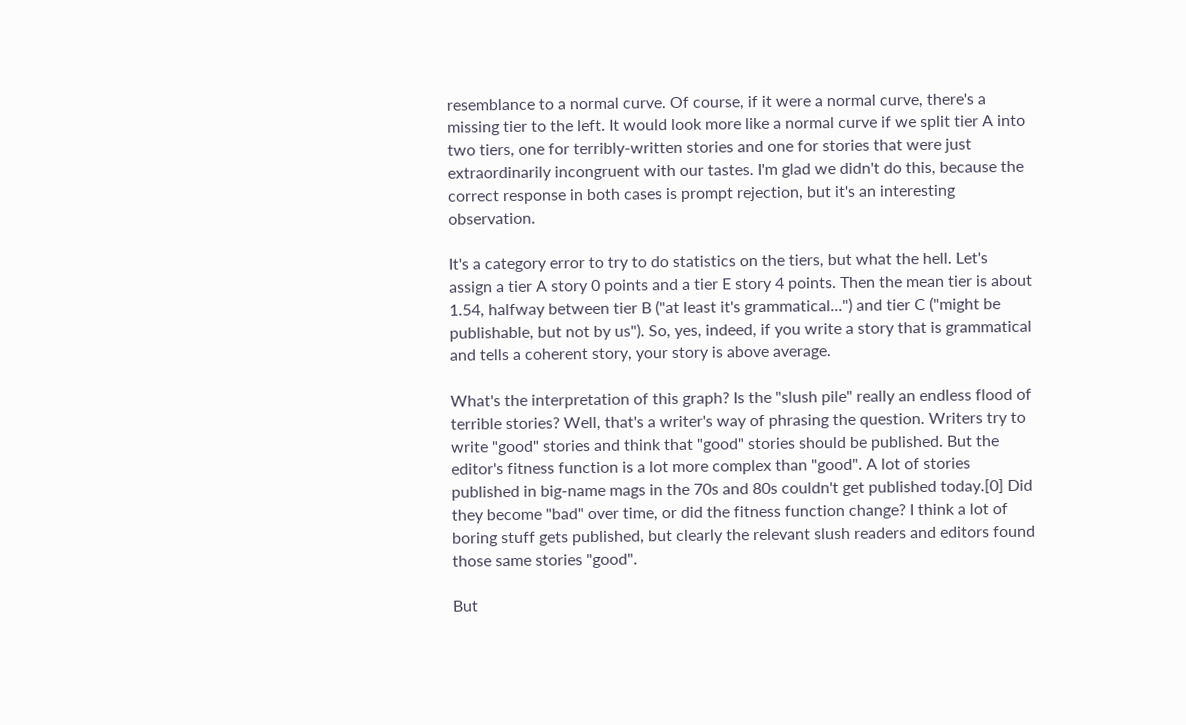resemblance to a normal curve. Of course, if it were a normal curve, there's a missing tier to the left. It would look more like a normal curve if we split tier A into two tiers, one for terribly-written stories and one for stories that were just extraordinarily incongruent with our tastes. I'm glad we didn't do this, because the correct response in both cases is prompt rejection, but it's an interesting observation.

It's a category error to try to do statistics on the tiers, but what the hell. Let's assign a tier A story 0 points and a tier E story 4 points. Then the mean tier is about 1.54, halfway between tier B ("at least it's grammatical...") and tier C ("might be publishable, but not by us"). So, yes, indeed, if you write a story that is grammatical and tells a coherent story, your story is above average.

What's the interpretation of this graph? Is the "slush pile" really an endless flood of terrible stories? Well, that's a writer's way of phrasing the question. Writers try to write "good" stories and think that "good" stories should be published. But the editor's fitness function is a lot more complex than "good". A lot of stories published in big-name mags in the 70s and 80s couldn't get published today.[0] Did they become "bad" over time, or did the fitness function change? I think a lot of boring stuff gets published, but clearly the relevant slush readers and editors found those same stories "good".

But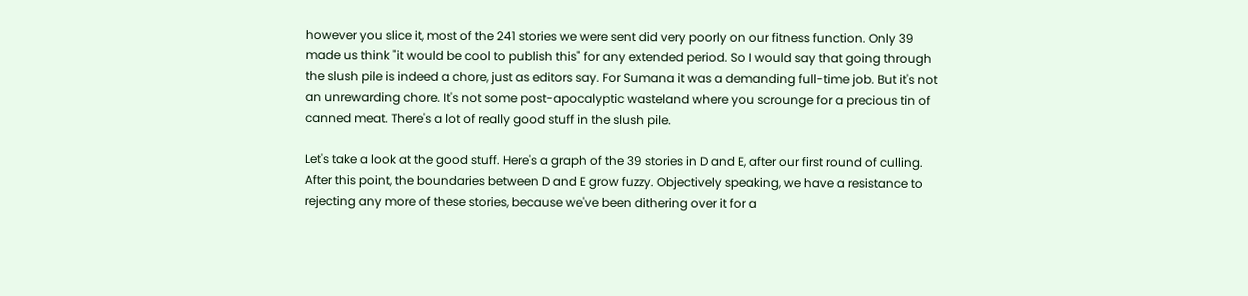however you slice it, most of the 241 stories we were sent did very poorly on our fitness function. Only 39 made us think "it would be cool to publish this" for any extended period. So I would say that going through the slush pile is indeed a chore, just as editors say. For Sumana it was a demanding full-time job. But it's not an unrewarding chore. It's not some post-apocalyptic wasteland where you scrounge for a precious tin of canned meat. There's a lot of really good stuff in the slush pile.

Let's take a look at the good stuff. Here's a graph of the 39 stories in D and E, after our first round of culling. After this point, the boundaries between D and E grow fuzzy. Objectively speaking, we have a resistance to rejecting any more of these stories, because we've been dithering over it for a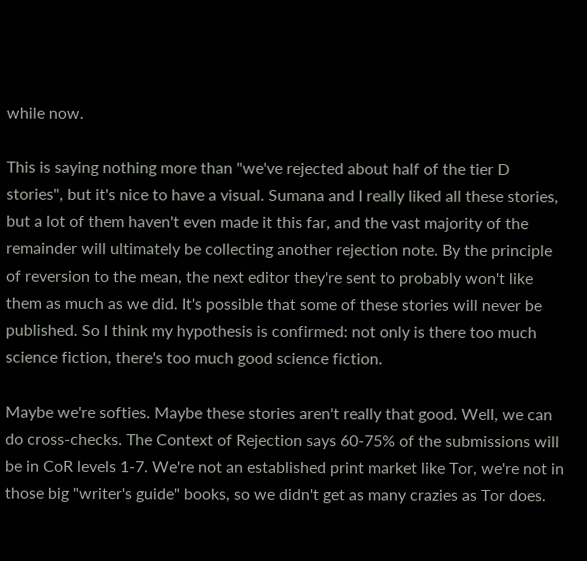while now.

This is saying nothing more than "we've rejected about half of the tier D stories", but it's nice to have a visual. Sumana and I really liked all these stories, but a lot of them haven't even made it this far, and the vast majority of the remainder will ultimately be collecting another rejection note. By the principle of reversion to the mean, the next editor they're sent to probably won't like them as much as we did. It's possible that some of these stories will never be published. So I think my hypothesis is confirmed: not only is there too much science fiction, there's too much good science fiction.

Maybe we're softies. Maybe these stories aren't really that good. Well, we can do cross-checks. The Context of Rejection says 60-75% of the submissions will be in CoR levels 1-7. We're not an established print market like Tor, we're not in those big "writer's guide" books, so we didn't get as many crazies as Tor does.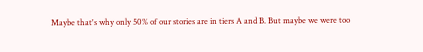Maybe that's why only 50% of our stories are in tiers A and B. But maybe we were too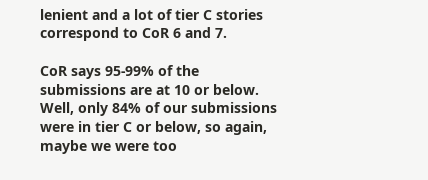lenient and a lot of tier C stories correspond to CoR 6 and 7.

CoR says 95-99% of the submissions are at 10 or below. Well, only 84% of our submissions were in tier C or below, so again, maybe we were too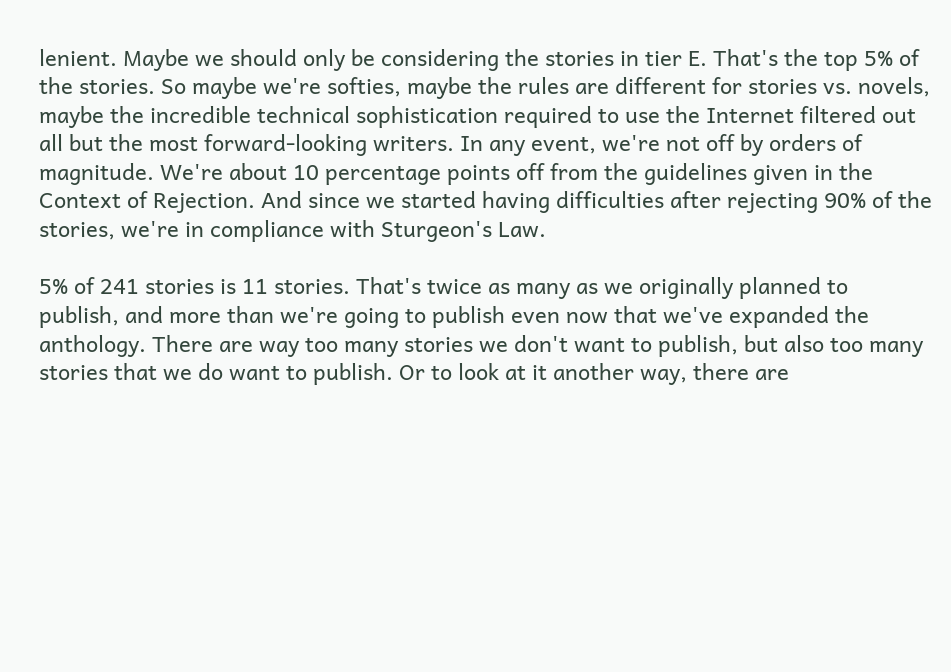lenient. Maybe we should only be considering the stories in tier E. That's the top 5% of the stories. So maybe we're softies, maybe the rules are different for stories vs. novels, maybe the incredible technical sophistication required to use the Internet filtered out all but the most forward-looking writers. In any event, we're not off by orders of magnitude. We're about 10 percentage points off from the guidelines given in the Context of Rejection. And since we started having difficulties after rejecting 90% of the stories, we're in compliance with Sturgeon's Law.

5% of 241 stories is 11 stories. That's twice as many as we originally planned to publish, and more than we're going to publish even now that we've expanded the anthology. There are way too many stories we don't want to publish, but also too many stories that we do want to publish. Or to look at it another way, there are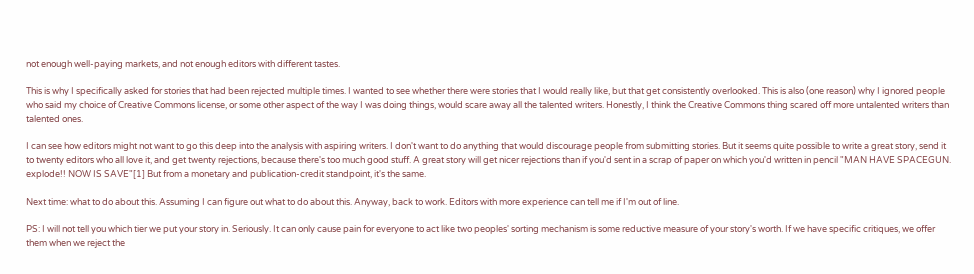not enough well-paying markets, and not enough editors with different tastes.

This is why I specifically asked for stories that had been rejected multiple times. I wanted to see whether there were stories that I would really like, but that get consistently overlooked. This is also (one reason) why I ignored people who said my choice of Creative Commons license, or some other aspect of the way I was doing things, would scare away all the talented writers. Honestly, I think the Creative Commons thing scared off more untalented writers than talented ones.

I can see how editors might not want to go this deep into the analysis with aspiring writers. I don't want to do anything that would discourage people from submitting stories. But it seems quite possible to write a great story, send it to twenty editors who all love it, and get twenty rejections, because there's too much good stuff. A great story will get nicer rejections than if you'd sent in a scrap of paper on which you'd written in pencil "MAN HAVE SPACEGUN. explode!! NOW IS SAVE"[1] But from a monetary and publication-credit standpoint, it's the same.

Next time: what to do about this. Assuming I can figure out what to do about this. Anyway, back to work. Editors with more experience can tell me if I'm out of line.

PS: I will not tell you which tier we put your story in. Seriously. It can only cause pain for everyone to act like two peoples' sorting mechanism is some reductive measure of your story's worth. If we have specific critiques, we offer them when we reject the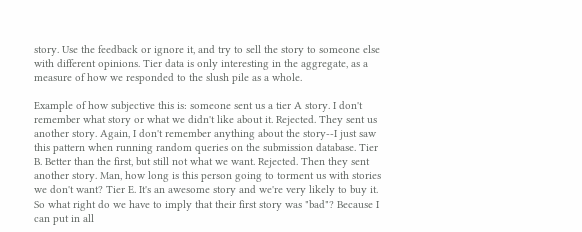story. Use the feedback or ignore it, and try to sell the story to someone else with different opinions. Tier data is only interesting in the aggregate, as a measure of how we responded to the slush pile as a whole.

Example of how subjective this is: someone sent us a tier A story. I don't remember what story or what we didn't like about it. Rejected. They sent us another story. Again, I don't remember anything about the story--I just saw this pattern when running random queries on the submission database. Tier B. Better than the first, but still not what we want. Rejected. Then they sent another story. Man, how long is this person going to torment us with stories we don't want? Tier E. It's an awesome story and we're very likely to buy it. So what right do we have to imply that their first story was "bad"? Because I can put in all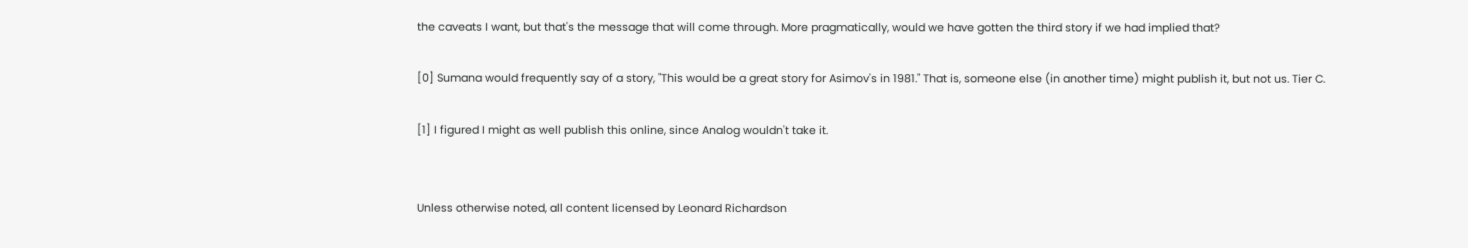the caveats I want, but that's the message that will come through. More pragmatically, would we have gotten the third story if we had implied that?

[0] Sumana would frequently say of a story, "This would be a great story for Asimov's in 1981." That is, someone else (in another time) might publish it, but not us. Tier C.

[1] I figured I might as well publish this online, since Analog wouldn't take it.


Unless otherwise noted, all content licensed by Leonard Richardson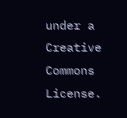under a Creative Commons License.